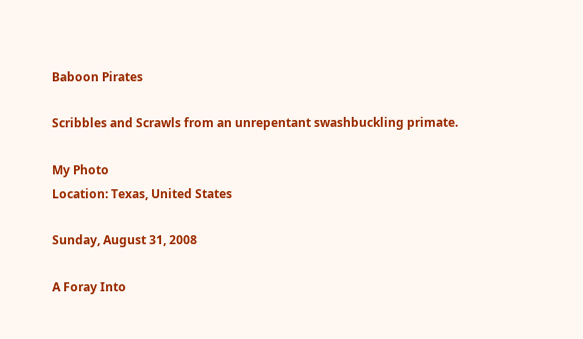Baboon Pirates

Scribbles and Scrawls from an unrepentant swashbuckling primate.

My Photo
Location: Texas, United States

Sunday, August 31, 2008

A Foray Into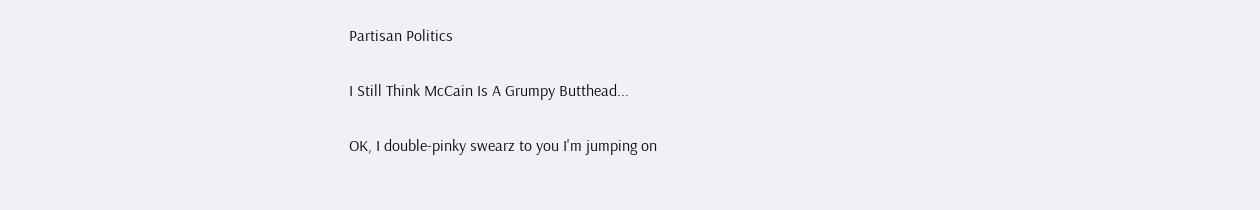Partisan Politics

I Still Think McCain Is A Grumpy Butthead...

OK, I double-pinky swearz to you I'm jumping on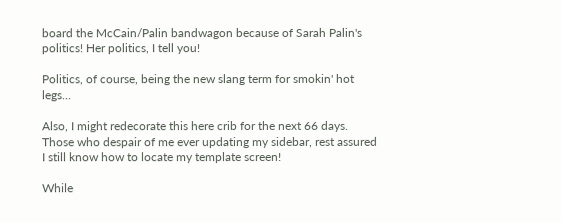board the McCain/Palin bandwagon because of Sarah Palin's politics! Her politics, I tell you!

Politics, of course, being the new slang term for smokin' hot legs...

Also, I might redecorate this here crib for the next 66 days. Those who despair of me ever updating my sidebar, rest assured I still know how to locate my template screen!

While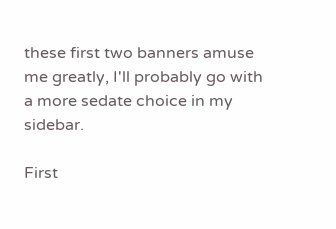these first two banners amuse me greatly, I'll probably go with a more sedate choice in my sidebar.

First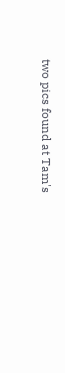two pics found at Tam's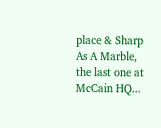place & Sharp As A Marble, the last one at McCain HQ...